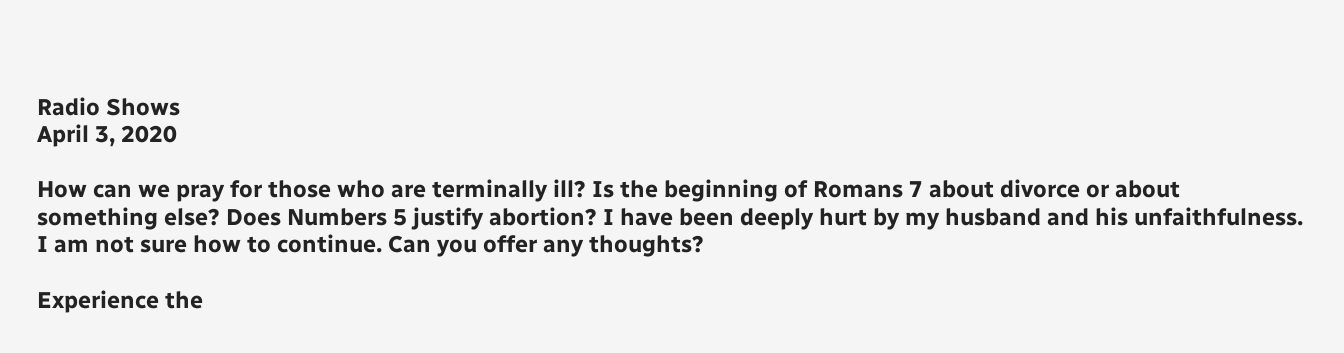Radio Shows
April 3, 2020

How can we pray for those who are terminally ill? Is the beginning of Romans 7 about divorce or about something else? Does Numbers 5 justify abortion? I have been deeply hurt by my husband and his unfaithfulness. I am not sure how to continue. Can you offer any thoughts?

Experience the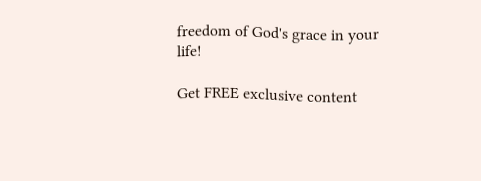freedom of God's grace in your life!

Get FREE exclusive content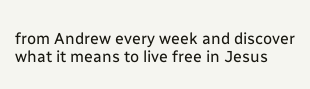from Andrew every week and discover what it means to live free in Jesus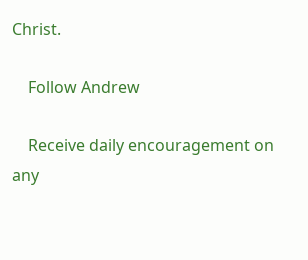Christ.

    Follow Andrew

    Receive daily encouragement on any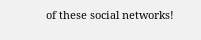of these social networks!